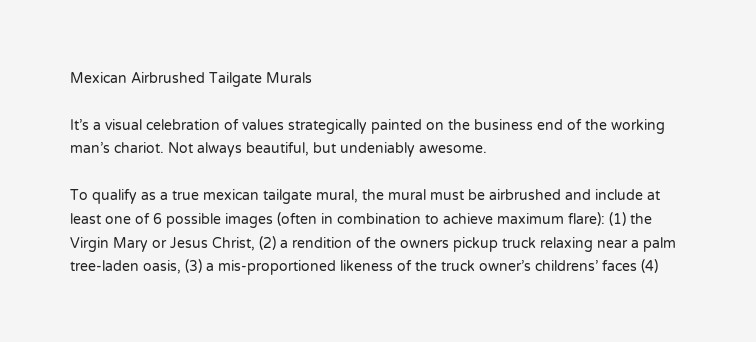Mexican Airbrushed Tailgate Murals

It’s a visual celebration of values strategically painted on the business end of the working man’s chariot. Not always beautiful, but undeniably awesome.

To qualify as a true mexican tailgate mural, the mural must be airbrushed and include at least one of 6 possible images (often in combination to achieve maximum flare): (1) the Virgin Mary or Jesus Christ, (2) a rendition of the owners pickup truck relaxing near a palm tree-laden oasis, (3) a mis-proportioned likeness of the truck owner’s childrens’ faces (4)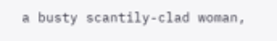a busty scantily-clad woman,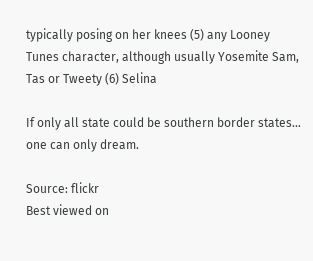typically posing on her knees (5) any Looney Tunes character, although usually Yosemite Sam, Tas or Tweety (6) Selina

If only all state could be southern border states… one can only dream.

Source: flickr
Best viewed on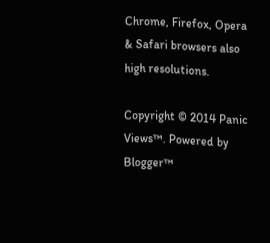Chrome, Firefox, Opera & Safari browsers also high resolutions.

Copyright © 2014 Panic Views™. Powered by Blogger™